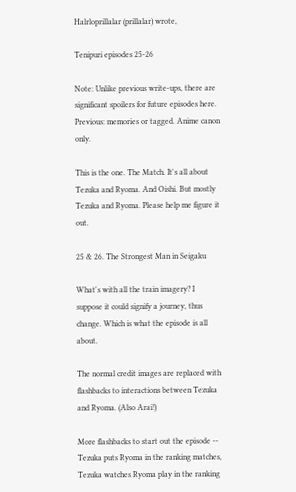Halrloprillalar (prillalar) wrote,

Tenipuri episodes 25-26

Note: Unlike previous write-ups, there are significant spoilers for future episodes here. Previous: memories or tagged. Anime canon only.

This is the one. The Match. It's all about Tezuka and Ryoma. And Oishi. But mostly Tezuka and Ryoma. Please help me figure it out.

25 & 26. The Strongest Man in Seigaku

What's with all the train imagery? I suppose it could signify a journey, thus change. Which is what the episode is all about.

The normal credit images are replaced with flashbacks to interactions between Tezuka and Ryoma. (Also Arai!)

More flashbacks to start out the episode -- Tezuka puts Ryoma in the ranking matches, Tezuka watches Ryoma play in the ranking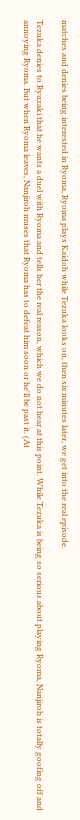matches and denies being interested in Ryoma, Ryoma plays Kaidoh while Tezuka looks on, then six minutes later, we get into the real episode.

Tezuka denies to Ryuzaki that he wants a duel with Ryoma and tells her the real reason, which we do not hear at this point. While Tezuka is being so serious about playing Ryoma, Nanjiroh is totally goofing off and annoying Ryoma. But when Ryoma leaves, Nanjiroh muses that Ryoma has to defeat him soon or he'll be past it. (At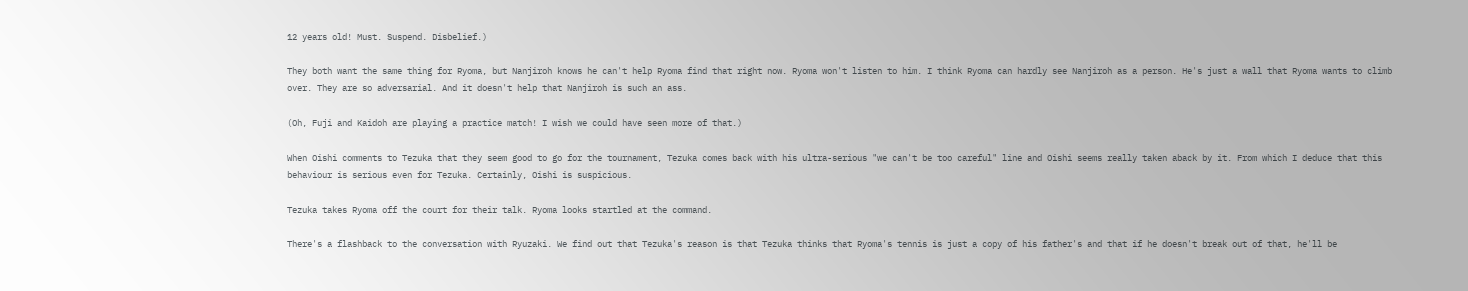12 years old! Must. Suspend. Disbelief.)

They both want the same thing for Ryoma, but Nanjiroh knows he can't help Ryoma find that right now. Ryoma won't listen to him. I think Ryoma can hardly see Nanjiroh as a person. He's just a wall that Ryoma wants to climb over. They are so adversarial. And it doesn't help that Nanjiroh is such an ass.

(Oh, Fuji and Kaidoh are playing a practice match! I wish we could have seen more of that.)

When Oishi comments to Tezuka that they seem good to go for the tournament, Tezuka comes back with his ultra-serious "we can't be too careful" line and Oishi seems really taken aback by it. From which I deduce that this behaviour is serious even for Tezuka. Certainly, Oishi is suspicious.

Tezuka takes Ryoma off the court for their talk. Ryoma looks startled at the command.

There's a flashback to the conversation with Ryuzaki. We find out that Tezuka's reason is that Tezuka thinks that Ryoma's tennis is just a copy of his father's and that if he doesn't break out of that, he'll be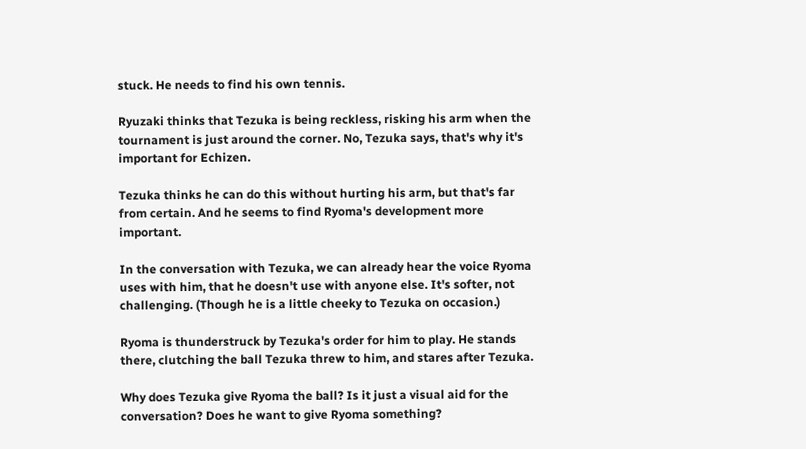stuck. He needs to find his own tennis.

Ryuzaki thinks that Tezuka is being reckless, risking his arm when the tournament is just around the corner. No, Tezuka says, that's why it's important for Echizen.

Tezuka thinks he can do this without hurting his arm, but that's far from certain. And he seems to find Ryoma's development more important.

In the conversation with Tezuka, we can already hear the voice Ryoma uses with him, that he doesn't use with anyone else. It's softer, not challenging. (Though he is a little cheeky to Tezuka on occasion.)

Ryoma is thunderstruck by Tezuka's order for him to play. He stands there, clutching the ball Tezuka threw to him, and stares after Tezuka.

Why does Tezuka give Ryoma the ball? Is it just a visual aid for the conversation? Does he want to give Ryoma something?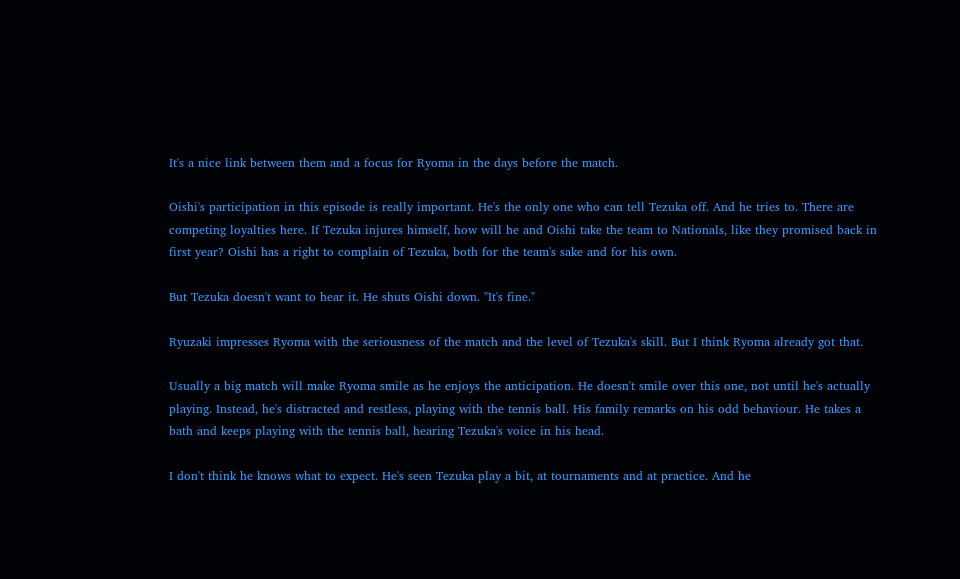It's a nice link between them and a focus for Ryoma in the days before the match.

Oishi's participation in this episode is really important. He's the only one who can tell Tezuka off. And he tries to. There are competing loyalties here. If Tezuka injures himself, how will he and Oishi take the team to Nationals, like they promised back in first year? Oishi has a right to complain of Tezuka, both for the team's sake and for his own.

But Tezuka doesn't want to hear it. He shuts Oishi down. "It's fine."

Ryuzaki impresses Ryoma with the seriousness of the match and the level of Tezuka's skill. But I think Ryoma already got that.

Usually a big match will make Ryoma smile as he enjoys the anticipation. He doesn't smile over this one, not until he's actually playing. Instead, he's distracted and restless, playing with the tennis ball. His family remarks on his odd behaviour. He takes a bath and keeps playing with the tennis ball, hearing Tezuka's voice in his head.

I don't think he knows what to expect. He's seen Tezuka play a bit, at tournaments and at practice. And he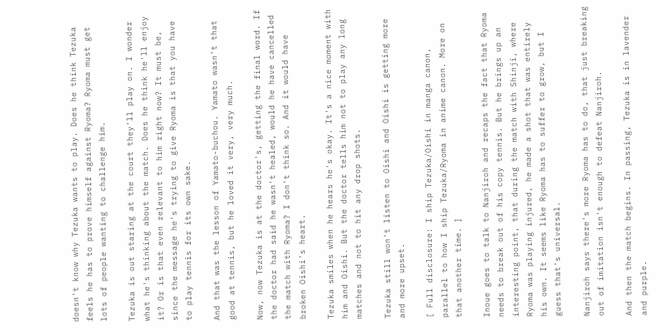doesn't know why Tezuka wants to play. Does he think Tezuka feels he has to prove himself against Ryoma? Ryoma must get lots of people wanting to challenge him.

Tezuka is out staring at the court they'll play on. I wonder what he's thinking about the match. Does he think he'll enjoy it? Or is that even relevant to him right now? It must be, since the message he's trying to give Ryoma is that you have to play tennis for its own sake.

And that was the lesson of Yamato-buchou. Yamato wasn't that good at tennis, but he loved it very, very much.

Now, now Tezuka is at the doctor's, getting the final word. If the doctor had said he wasn't healed, would he have cancelled the match with Ryoma? I don't think so. And it would have broken Oishi's heart.

Tezuka smiles when he hears he's okay. It's a nice moment with him and Oishi. But the doctor tells him not to play any long matches and not to hit any drop shots.

Tezuka still won't listen to Oishi and Oishi is getting more and more upset.

[ Full disclosure: I ship Tezuka/Oishi in manga canon, parallel to how I ship Tezuka/Ryoma in anime canon. More on that another time. ]

Inoue goes to talk to Nanjiroh and recaps the fact that Ryoma needs to break out of his copy tennis. But he brings up an interesting point, that during the match with Shinji, where Ryoma was playing injured, he made a shot that was entirely his own. It seems like Ryoma has to suffer to grow, but I guess that's universal.

Nanjiroh says there's more Ryoma has to do, that just breaking out of imitation isn't enough to defeat Nanjiroh.

And then the match begins. In passing, Tezuka is in lavender and purple.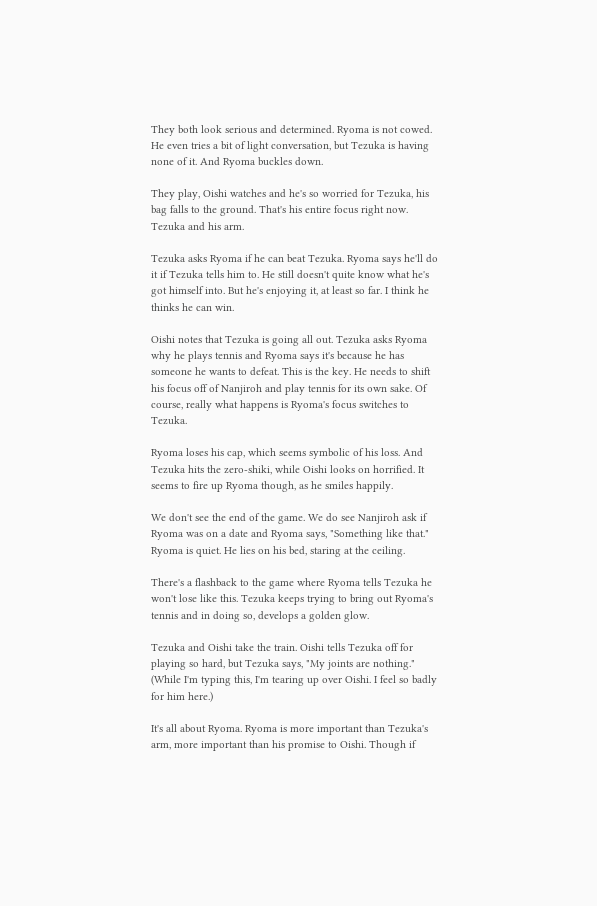They both look serious and determined. Ryoma is not cowed. He even tries a bit of light conversation, but Tezuka is having none of it. And Ryoma buckles down.

They play, Oishi watches and he's so worried for Tezuka, his bag falls to the ground. That's his entire focus right now. Tezuka and his arm.

Tezuka asks Ryoma if he can beat Tezuka. Ryoma says he'll do it if Tezuka tells him to. He still doesn't quite know what he's got himself into. But he's enjoying it, at least so far. I think he thinks he can win.

Oishi notes that Tezuka is going all out. Tezuka asks Ryoma why he plays tennis and Ryoma says it's because he has someone he wants to defeat. This is the key. He needs to shift his focus off of Nanjiroh and play tennis for its own sake. Of course, really what happens is Ryoma's focus switches to Tezuka.

Ryoma loses his cap, which seems symbolic of his loss. And Tezuka hits the zero-shiki, while Oishi looks on horrified. It seems to fire up Ryoma though, as he smiles happily.

We don't see the end of the game. We do see Nanjiroh ask if Ryoma was on a date and Ryoma says, "Something like that." Ryoma is quiet. He lies on his bed, staring at the ceiling.

There's a flashback to the game where Ryoma tells Tezuka he won't lose like this. Tezuka keeps trying to bring out Ryoma's tennis and in doing so, develops a golden glow.

Tezuka and Oishi take the train. Oishi tells Tezuka off for playing so hard, but Tezuka says, "My joints are nothing." (While I'm typing this, I'm tearing up over Oishi. I feel so badly for him here.)

It's all about Ryoma. Ryoma is more important than Tezuka's arm, more important than his promise to Oishi. Though if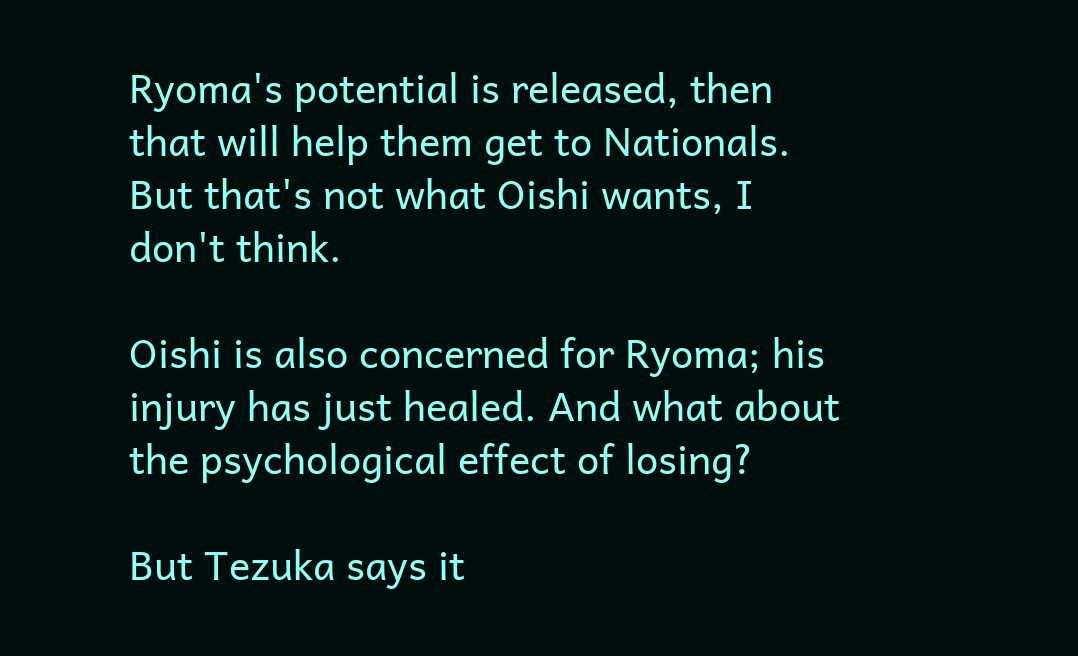Ryoma's potential is released, then that will help them get to Nationals. But that's not what Oishi wants, I don't think.

Oishi is also concerned for Ryoma; his injury has just healed. And what about the psychological effect of losing?

But Tezuka says it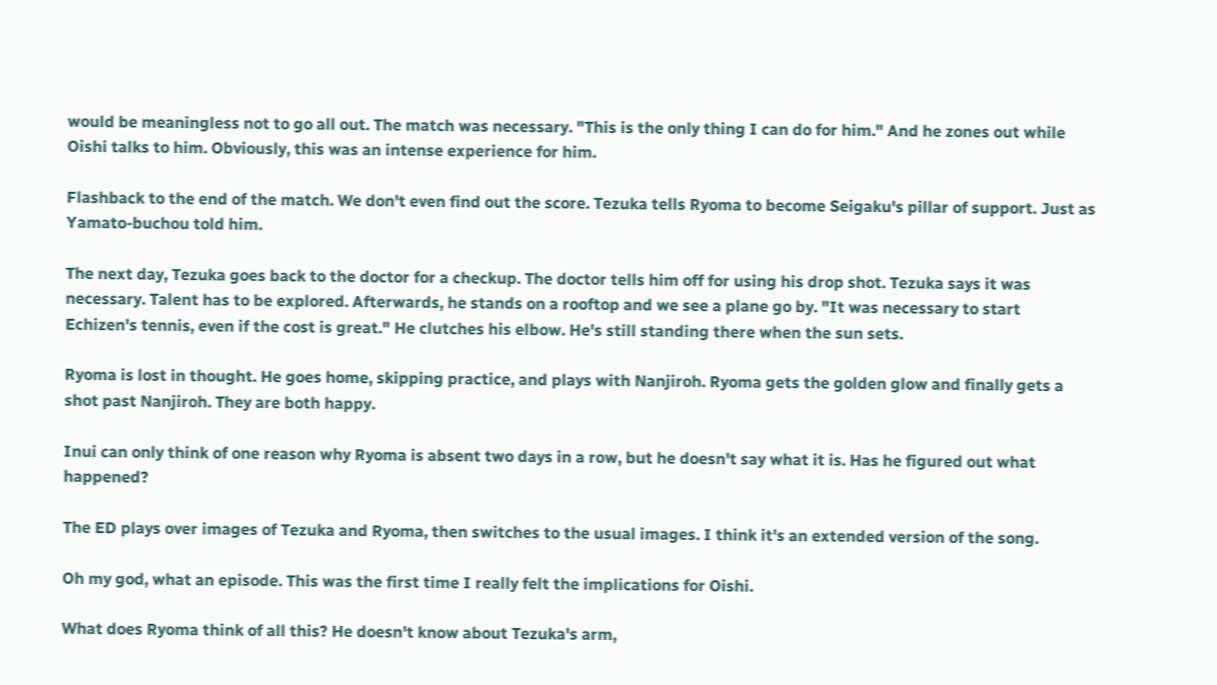would be meaningless not to go all out. The match was necessary. "This is the only thing I can do for him." And he zones out while Oishi talks to him. Obviously, this was an intense experience for him.

Flashback to the end of the match. We don't even find out the score. Tezuka tells Ryoma to become Seigaku's pillar of support. Just as Yamato-buchou told him.

The next day, Tezuka goes back to the doctor for a checkup. The doctor tells him off for using his drop shot. Tezuka says it was necessary. Talent has to be explored. Afterwards, he stands on a rooftop and we see a plane go by. "It was necessary to start Echizen's tennis, even if the cost is great." He clutches his elbow. He's still standing there when the sun sets.

Ryoma is lost in thought. He goes home, skipping practice, and plays with Nanjiroh. Ryoma gets the golden glow and finally gets a shot past Nanjiroh. They are both happy.

Inui can only think of one reason why Ryoma is absent two days in a row, but he doesn't say what it is. Has he figured out what happened?

The ED plays over images of Tezuka and Ryoma, then switches to the usual images. I think it's an extended version of the song.

Oh my god, what an episode. This was the first time I really felt the implications for Oishi.

What does Ryoma think of all this? He doesn't know about Tezuka's arm,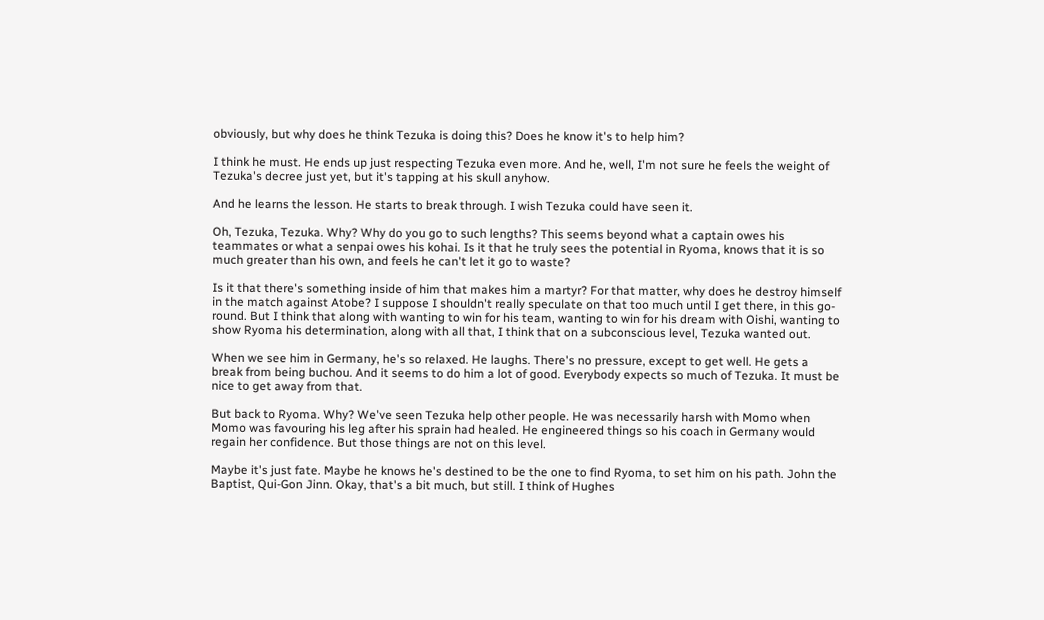obviously, but why does he think Tezuka is doing this? Does he know it's to help him?

I think he must. He ends up just respecting Tezuka even more. And he, well, I'm not sure he feels the weight of Tezuka's decree just yet, but it's tapping at his skull anyhow.

And he learns the lesson. He starts to break through. I wish Tezuka could have seen it.

Oh, Tezuka, Tezuka. Why? Why do you go to such lengths? This seems beyond what a captain owes his teammates or what a senpai owes his kohai. Is it that he truly sees the potential in Ryoma, knows that it is so much greater than his own, and feels he can't let it go to waste?

Is it that there's something inside of him that makes him a martyr? For that matter, why does he destroy himself in the match against Atobe? I suppose I shouldn't really speculate on that too much until I get there, in this go-round. But I think that along with wanting to win for his team, wanting to win for his dream with Oishi, wanting to show Ryoma his determination, along with all that, I think that on a subconscious level, Tezuka wanted out.

When we see him in Germany, he's so relaxed. He laughs. There's no pressure, except to get well. He gets a break from being buchou. And it seems to do him a lot of good. Everybody expects so much of Tezuka. It must be nice to get away from that.

But back to Ryoma. Why? We've seen Tezuka help other people. He was necessarily harsh with Momo when Momo was favouring his leg after his sprain had healed. He engineered things so his coach in Germany would regain her confidence. But those things are not on this level.

Maybe it's just fate. Maybe he knows he's destined to be the one to find Ryoma, to set him on his path. John the Baptist, Qui-Gon Jinn. Okay, that's a bit much, but still. I think of Hughes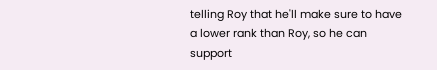telling Roy that he'll make sure to have a lower rank than Roy, so he can support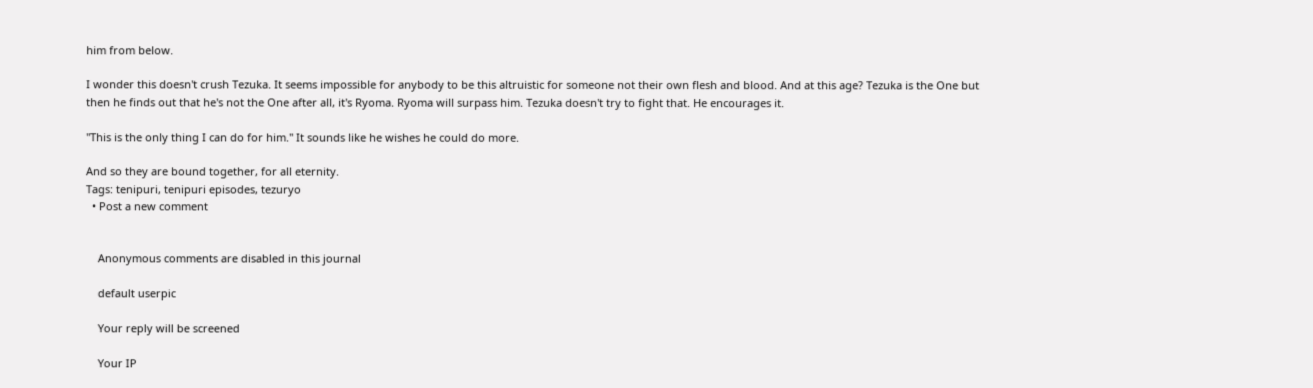him from below.

I wonder this doesn't crush Tezuka. It seems impossible for anybody to be this altruistic for someone not their own flesh and blood. And at this age? Tezuka is the One but then he finds out that he's not the One after all, it's Ryoma. Ryoma will surpass him. Tezuka doesn't try to fight that. He encourages it.

"This is the only thing I can do for him." It sounds like he wishes he could do more.

And so they are bound together, for all eternity.
Tags: tenipuri, tenipuri episodes, tezuryo
  • Post a new comment


    Anonymous comments are disabled in this journal

    default userpic

    Your reply will be screened

    Your IP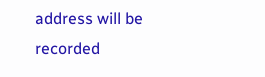address will be recorded